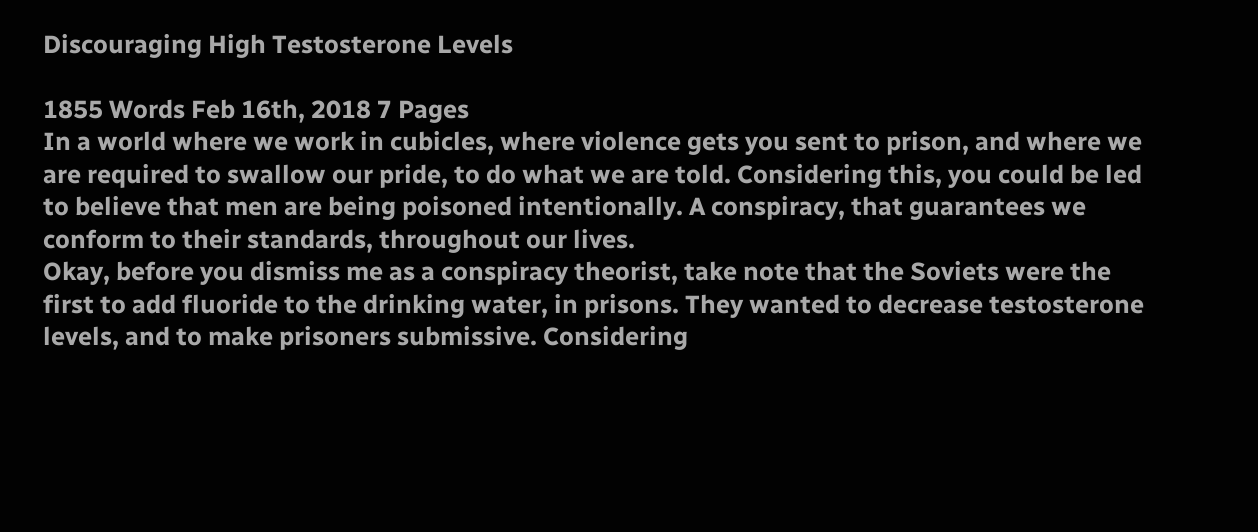Discouraging High Testosterone Levels

1855 Words Feb 16th, 2018 7 Pages
In a world where we work in cubicles, where violence gets you sent to prison, and where we are required to swallow our pride, to do what we are told. Considering this, you could be led to believe that men are being poisoned intentionally. A conspiracy, that guarantees we conform to their standards, throughout our lives.
Okay, before you dismiss me as a conspiracy theorist, take note that the Soviets were the first to add fluoride to the drinking water, in prisons. They wanted to decrease testosterone levels, and to make prisoners submissive. Considering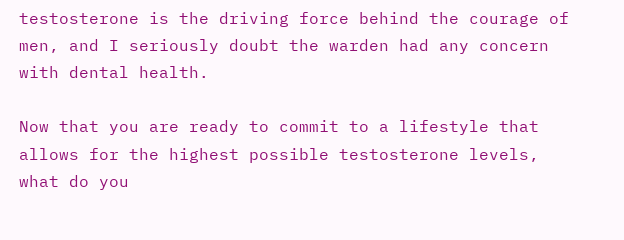testosterone is the driving force behind the courage of men, and I seriously doubt the warden had any concern with dental health.

Now that you are ready to commit to a lifestyle that allows for the highest possible testosterone levels, what do you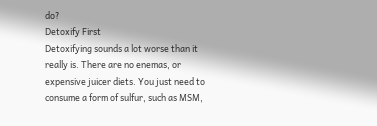do?
Detoxify First
Detoxifying sounds a lot worse than it really is. There are no enemas, or expensive juicer diets. You just need to consume a form of sulfur, such as MSM,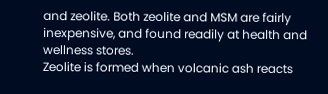and zeolite. Both zeolite and MSM are fairly inexpensive, and found readily at health and wellness stores.
Zeolite is formed when volcanic ash reacts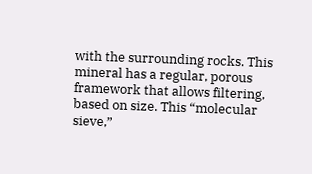with the surrounding rocks. This mineral has a regular, porous framework that allows filtering, based on size. This “molecular sieve,”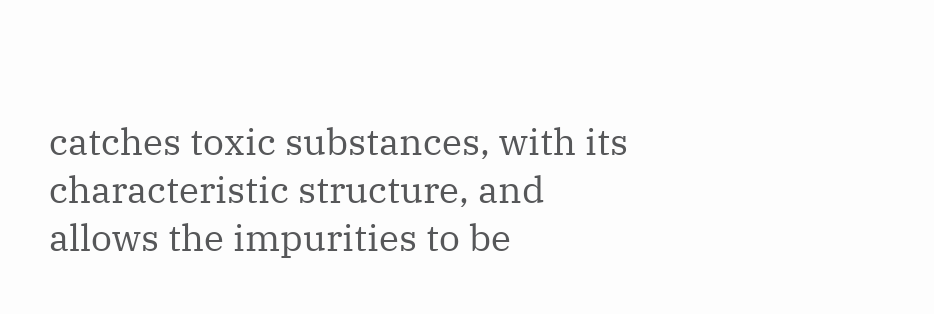catches toxic substances, with its characteristic structure, and allows the impurities to be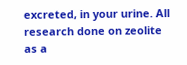excreted, in your urine. All research done on zeolite as a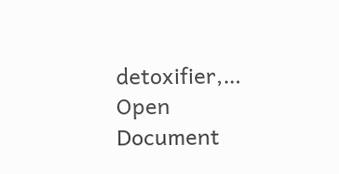detoxifier,…
Open Document